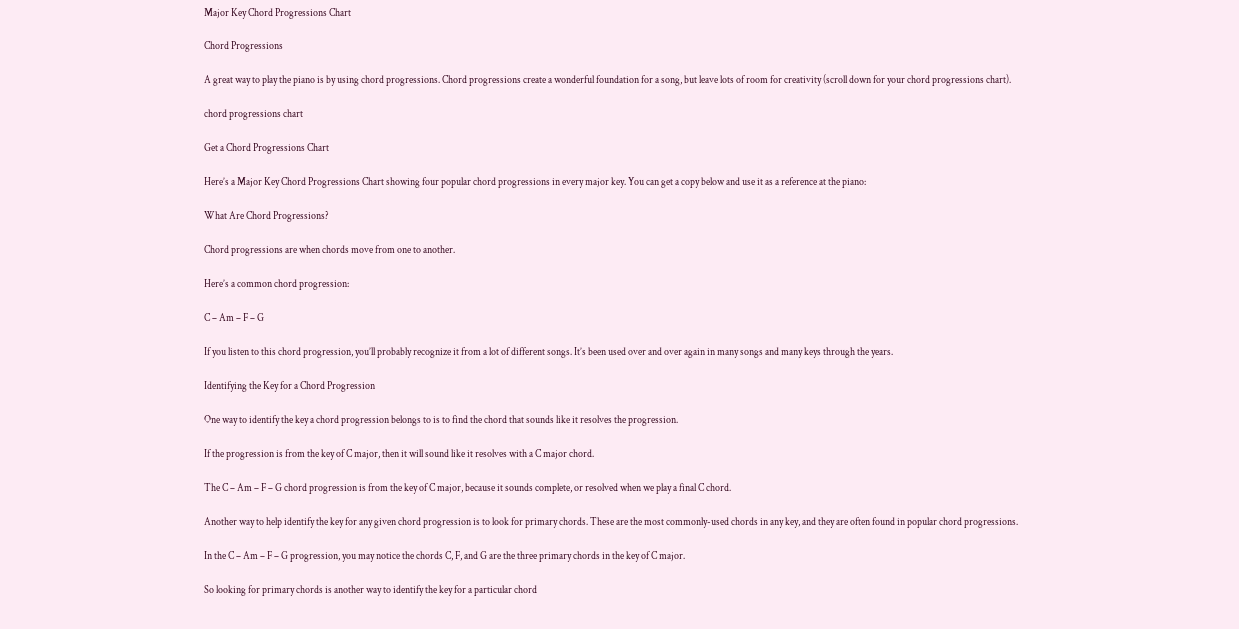Major Key Chord Progressions Chart

Chord Progressions

A great way to play the piano is by using chord progressions. Chord progressions create a wonderful foundation for a song, but leave lots of room for creativity (scroll down for your chord progressions chart).

chord progressions chart

Get a Chord Progressions Chart

Here’s a Major Key Chord Progressions Chart showing four popular chord progressions in every major key. You can get a copy below and use it as a reference at the piano:

What Are Chord Progressions?

Chord progressions are when chords move from one to another.

Here’s a common chord progression:

C – Am – F – G

If you listen to this chord progression, you’ll probably recognize it from a lot of different songs. It’s been used over and over again in many songs and many keys through the years.

Identifying the Key for a Chord Progression

One way to identify the key a chord progression belongs to is to find the chord that sounds like it resolves the progression.

If the progression is from the key of C major, then it will sound like it resolves with a C major chord.

The C – Am – F – G chord progression is from the key of C major, because it sounds complete, or resolved when we play a final C chord.

Another way to help identify the key for any given chord progression is to look for primary chords. These are the most commonly-used chords in any key, and they are often found in popular chord progressions.

In the C – Am – F – G progression, you may notice the chords C, F, and G are the three primary chords in the key of C major.

So looking for primary chords is another way to identify the key for a particular chord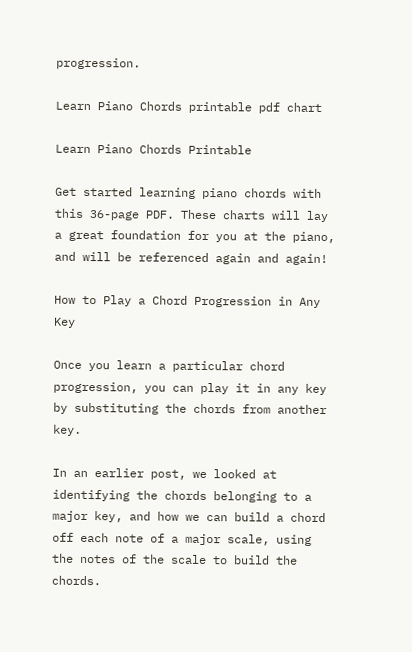progression.

Learn Piano Chords printable pdf chart

Learn Piano Chords Printable

Get started learning piano chords with this 36-page PDF. These charts will lay a great foundation for you at the piano, and will be referenced again and again!

How to Play a Chord Progression in Any Key

Once you learn a particular chord progression, you can play it in any key by substituting the chords from another key.

In an earlier post, we looked at identifying the chords belonging to a major key, and how we can build a chord off each note of a major scale, using the notes of the scale to build the chords.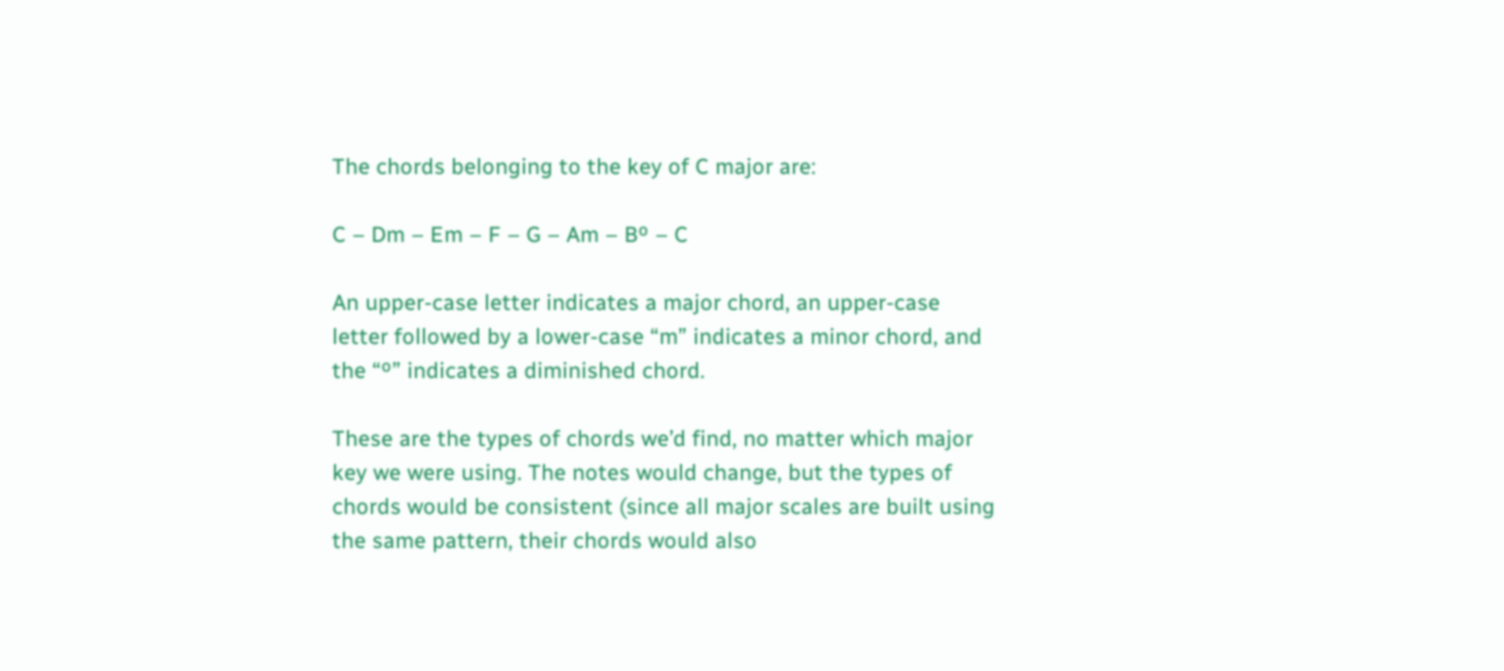The chords belonging to the key of C major are:

C – Dm – Em – F – G – Am – Bº – C

An upper-case letter indicates a major chord, an upper-case letter followed by a lower-case “m” indicates a minor chord, and the “º” indicates a diminished chord.

These are the types of chords we’d find, no matter which major key we were using. The notes would change, but the types of chords would be consistent (since all major scales are built using the same pattern, their chords would also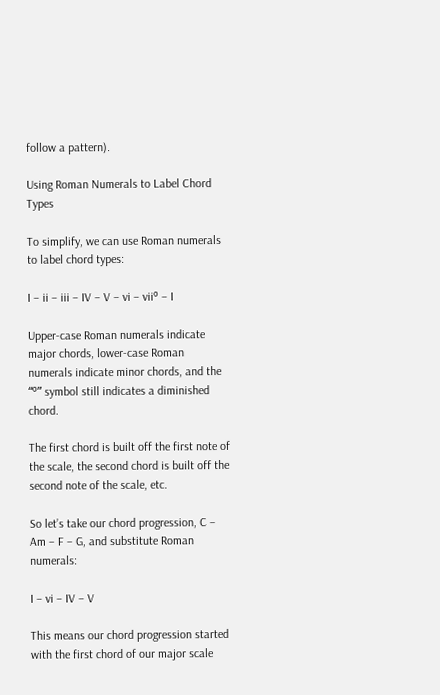follow a pattern).

Using Roman Numerals to Label Chord Types

To simplify, we can use Roman numerals to label chord types:

I – ii – iii – IV – V – vi – viiº – I

Upper-case Roman numerals indicate major chords, lower-case Roman numerals indicate minor chords, and the “º” symbol still indicates a diminished chord.

The first chord is built off the first note of the scale, the second chord is built off the second note of the scale, etc.

So let’s take our chord progression, C – Am – F – G, and substitute Roman numerals:

I – vi – IV – V

This means our chord progression started with the first chord of our major scale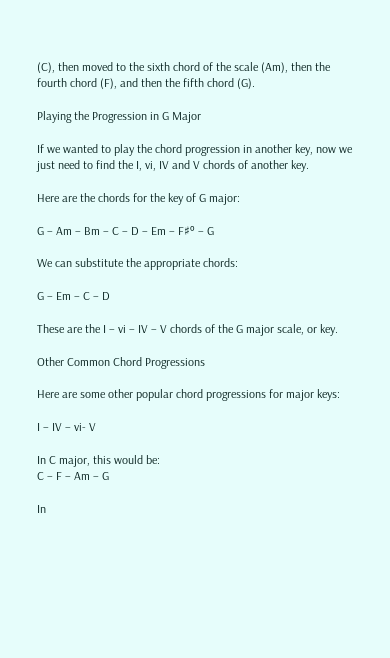(C), then moved to the sixth chord of the scale (Am), then the fourth chord (F), and then the fifth chord (G).

Playing the Progression in G Major

If we wanted to play the chord progression in another key, now we just need to find the I, vi, IV and V chords of another key.

Here are the chords for the key of G major:

G – Am – Bm – C – D – Em – F♯º – G

We can substitute the appropriate chords:

G – Em – C – D

These are the I – vi – IV – V chords of the G major scale, or key.

Other Common Chord Progressions

Here are some other popular chord progressions for major keys:

I – IV – vi- V

In C major, this would be:
C – F – Am – G

In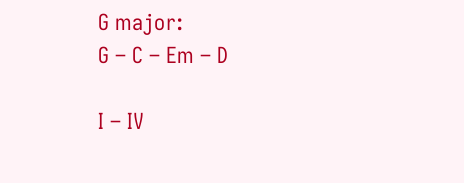G major:
G – C – Em – D

I – IV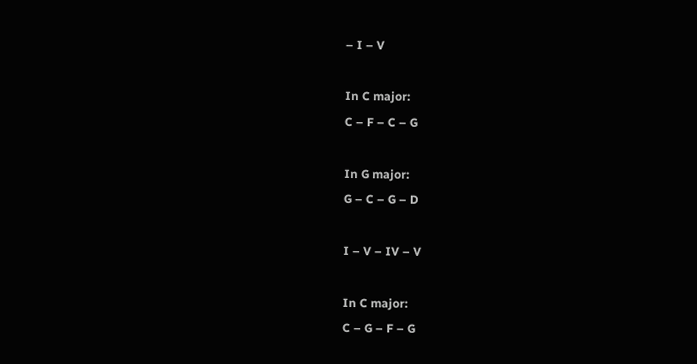– I – V

In C major:
C – F – C – G

In G major:
G – C – G – D

I – V – IV – V

In C major:
C – G – F – G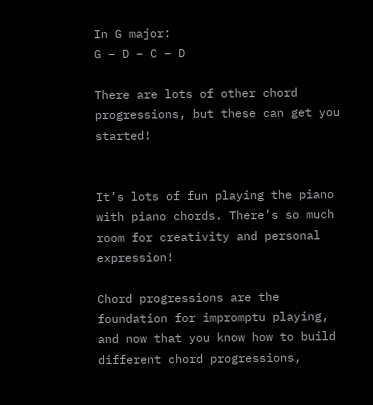In G major:
G – D – C – D

There are lots of other chord progressions, but these can get you started!


It’s lots of fun playing the piano with piano chords. There’s so much room for creativity and personal expression!

Chord progressions are the foundation for impromptu playing, and now that you know how to build different chord progressions,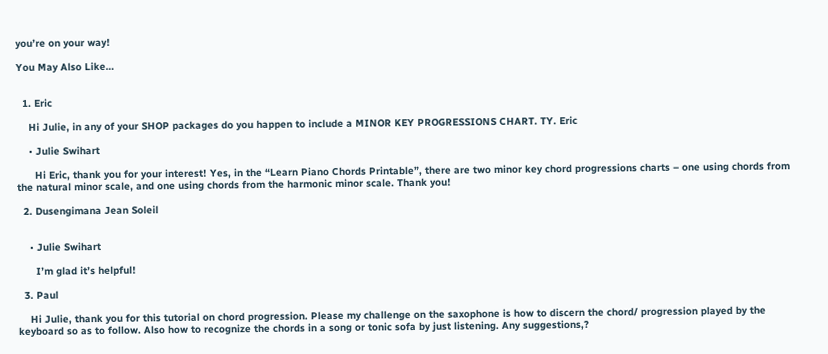you’re on your way!

You May Also Like…


  1. Eric

    Hi Julie, in any of your SHOP packages do you happen to include a MINOR KEY PROGRESSIONS CHART. TY. Eric

    • Julie Swihart

      Hi Eric, thank you for your interest! Yes, in the “Learn Piano Chords Printable”, there are two minor key chord progressions charts – one using chords from the natural minor scale, and one using chords from the harmonic minor scale. Thank you!

  2. Dusengimana Jean Soleil


    • Julie Swihart

      I’m glad it’s helpful!

  3. Paul

    Hi Julie, thank you for this tutorial on chord progression. Please my challenge on the saxophone is how to discern the chord/ progression played by the keyboard so as to follow. Also how to recognize the chords in a song or tonic sofa by just listening. Any suggestions,?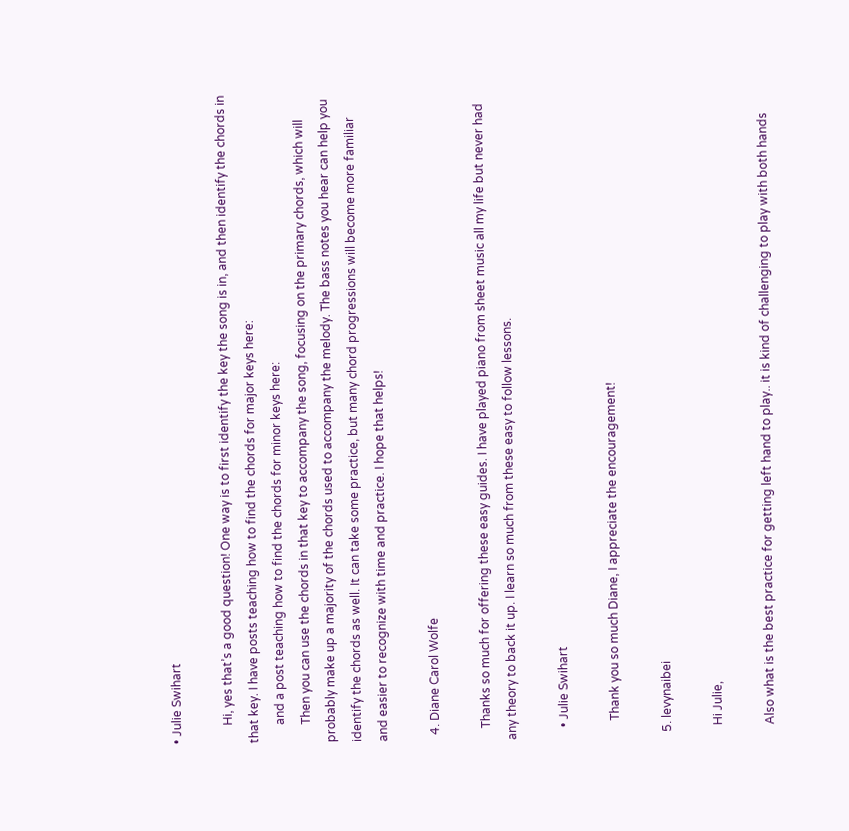• Julie Swihart

      Hi, yes that’s a good question! One way is to first identify the key the song is in, and then identify the chords in that key. I have posts teaching how to find the chords for major keys here:
      and a post teaching how to find the chords for minor keys here:
      Then you can use the chords in that key to accompany the song, focusing on the primary chords, which will probably make up a majority of the chords used to accompany the melody. The bass notes you hear can help you identify the chords as well. It can take some practice, but many chord progressions will become more familiar and easier to recognize with time and practice. I hope that helps!

  4. Diane Carol Wolfe

    Thanks so much for offering these easy guides. I have played piano from sheet music all my life but never had any theory to back it up. I learn so much from these easy to follow lessons.

    • Julie Swihart

      Thank you so much Diane, I appreciate the encouragement!

  5. levynaibei

    Hi Julie,

    Also what is the best practice for getting left hand to play.. it is kind of challenging to play with both hands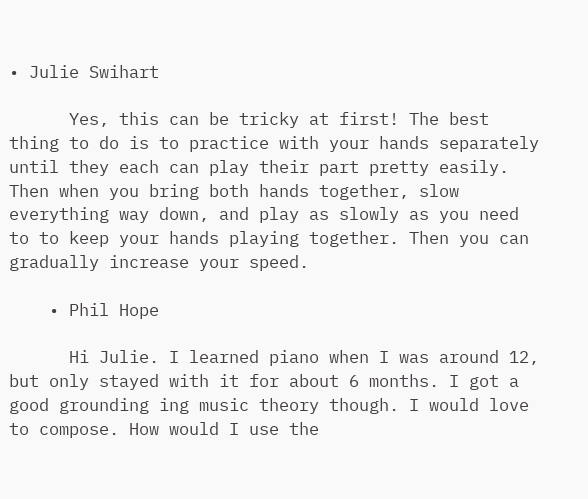• Julie Swihart

      Yes, this can be tricky at first! The best thing to do is to practice with your hands separately until they each can play their part pretty easily. Then when you bring both hands together, slow everything way down, and play as slowly as you need to to keep your hands playing together. Then you can gradually increase your speed.

    • Phil Hope

      Hi Julie. I learned piano when I was around 12, but only stayed with it for about 6 months. I got a good grounding ing music theory though. I would love to compose. How would I use the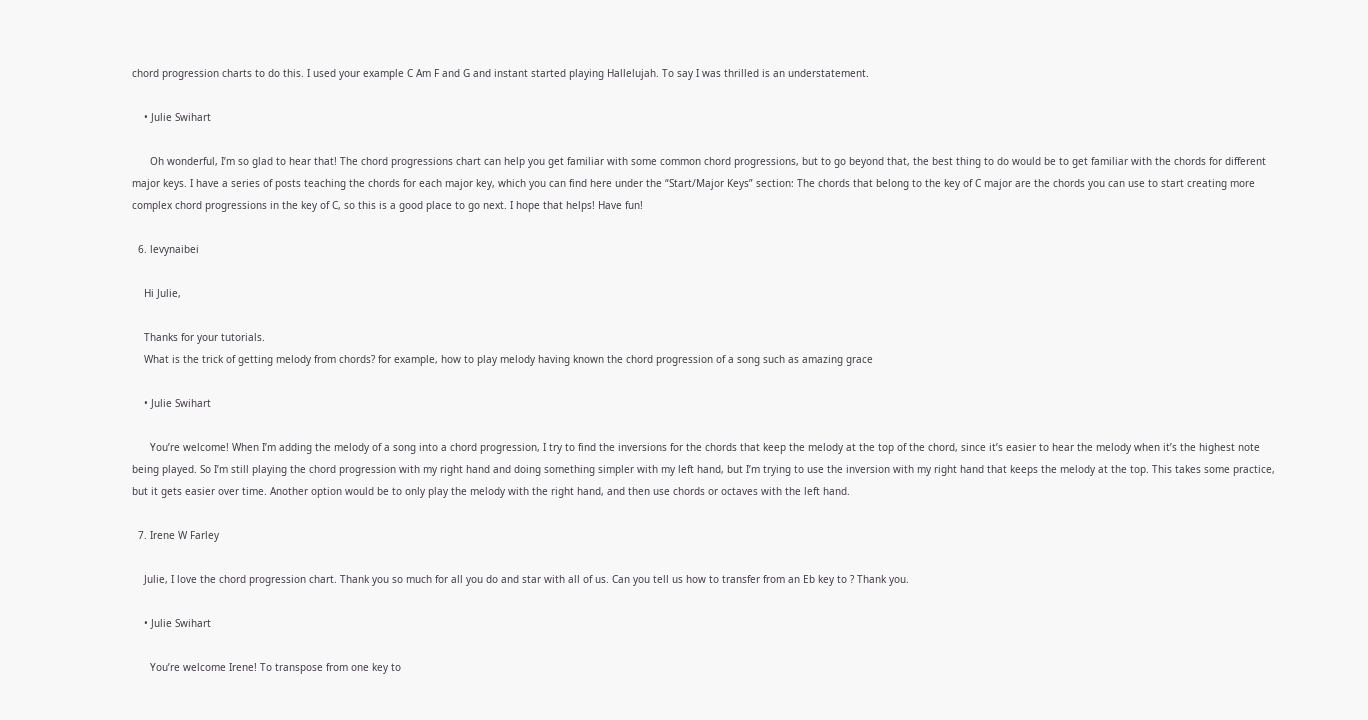chord progression charts to do this. I used your example C Am F and G and instant started playing Hallelujah. To say I was thrilled is an understatement.

    • Julie Swihart

      Oh wonderful, I’m so glad to hear that! The chord progressions chart can help you get familiar with some common chord progressions, but to go beyond that, the best thing to do would be to get familiar with the chords for different major keys. I have a series of posts teaching the chords for each major key, which you can find here under the “Start/Major Keys” section: The chords that belong to the key of C major are the chords you can use to start creating more complex chord progressions in the key of C, so this is a good place to go next. I hope that helps! Have fun!

  6. levynaibei

    Hi Julie,

    Thanks for your tutorials.
    What is the trick of getting melody from chords? for example, how to play melody having known the chord progression of a song such as amazing grace

    • Julie Swihart

      You’re welcome! When I’m adding the melody of a song into a chord progression, I try to find the inversions for the chords that keep the melody at the top of the chord, since it’s easier to hear the melody when it’s the highest note being played. So I’m still playing the chord progression with my right hand and doing something simpler with my left hand, but I’m trying to use the inversion with my right hand that keeps the melody at the top. This takes some practice, but it gets easier over time. Another option would be to only play the melody with the right hand, and then use chords or octaves with the left hand.

  7. Irene W Farley

    Julie, I love the chord progression chart. Thank you so much for all you do and star with all of us. Can you tell us how to transfer from an Eb key to ? Thank you.

    • Julie Swihart

      You’re welcome Irene! To transpose from one key to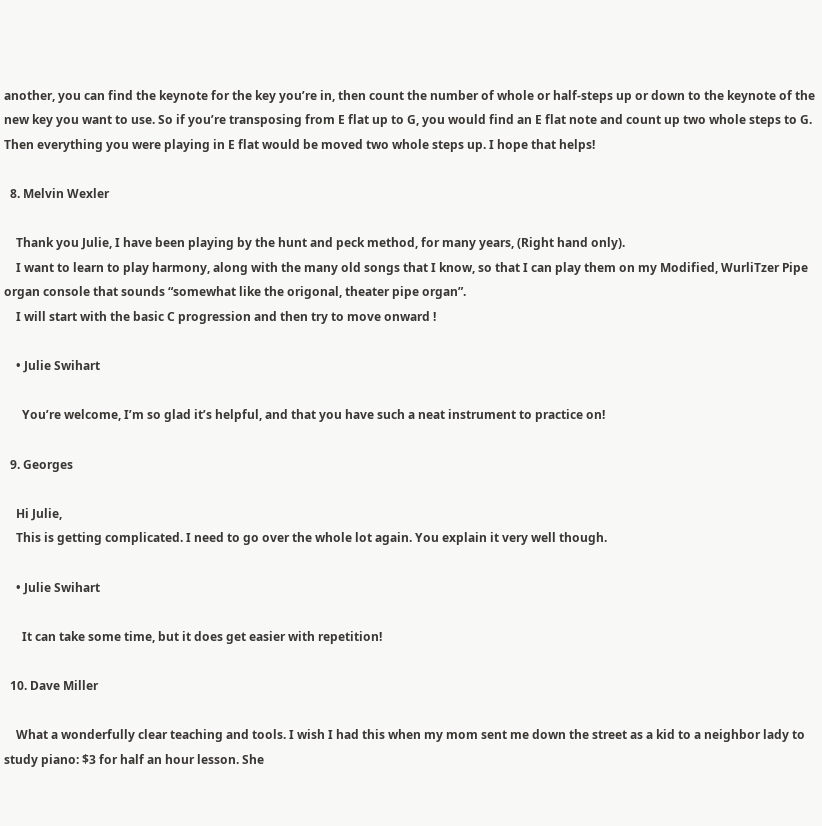another, you can find the keynote for the key you’re in, then count the number of whole or half-steps up or down to the keynote of the new key you want to use. So if you’re transposing from E flat up to G, you would find an E flat note and count up two whole steps to G. Then everything you were playing in E flat would be moved two whole steps up. I hope that helps!

  8. Melvin Wexler

    Thank you Julie, I have been playing by the hunt and peck method, for many years, (Right hand only).
    I want to learn to play harmony, along with the many old songs that I know, so that I can play them on my Modified, WurliTzer Pipe organ console that sounds “somewhat like the origonal, theater pipe organ”.
    I will start with the basic C progression and then try to move onward !

    • Julie Swihart

      You’re welcome, I’m so glad it’s helpful, and that you have such a neat instrument to practice on!

  9. Georges

    Hi Julie,
    This is getting complicated. I need to go over the whole lot again. You explain it very well though.

    • Julie Swihart

      It can take some time, but it does get easier with repetition!

  10. Dave Miller

    What a wonderfully clear teaching and tools. I wish I had this when my mom sent me down the street as a kid to a neighbor lady to study piano: $3 for half an hour lesson. She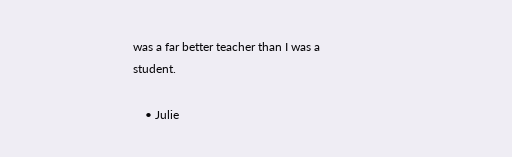was a far better teacher than I was a student.

    • Julie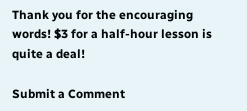Thank you for the encouraging words! $3 for a half-hour lesson is quite a deal!

Submit a Comment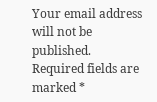Your email address will not be published. Required fields are marked *